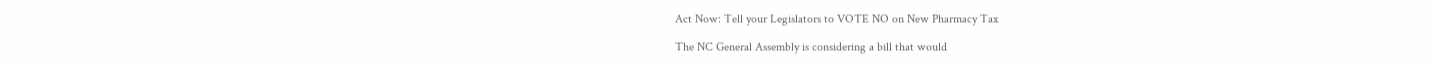Act Now: Tell your Legislators to VOTE NO on New Pharmacy Tax

The NC General Assembly is considering a bill that would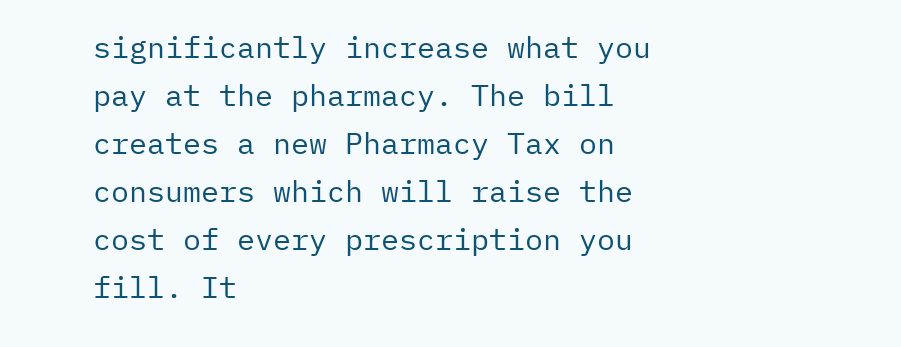significantly increase what you pay at the pharmacy. The bill creates a new Pharmacy Tax on consumers which will raise the cost of every prescription you fill. It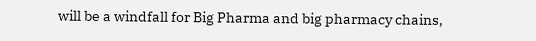will be a windfall for Big Pharma and big pharmacy chains,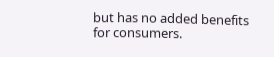but has no added benefits for consumers.